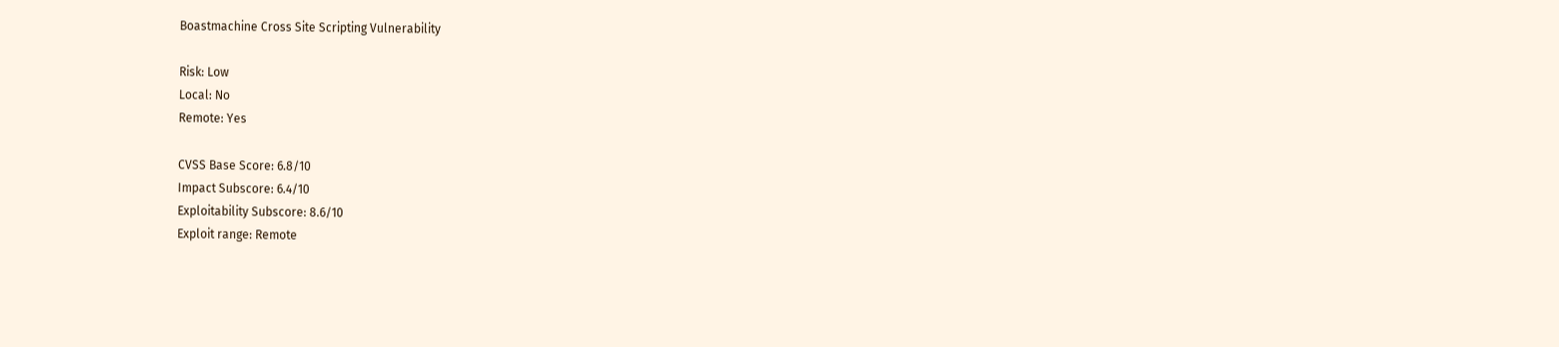Boastmachine Cross Site Scripting Vulnerability

Risk: Low
Local: No
Remote: Yes

CVSS Base Score: 6.8/10
Impact Subscore: 6.4/10
Exploitability Subscore: 8.6/10
Exploit range: Remote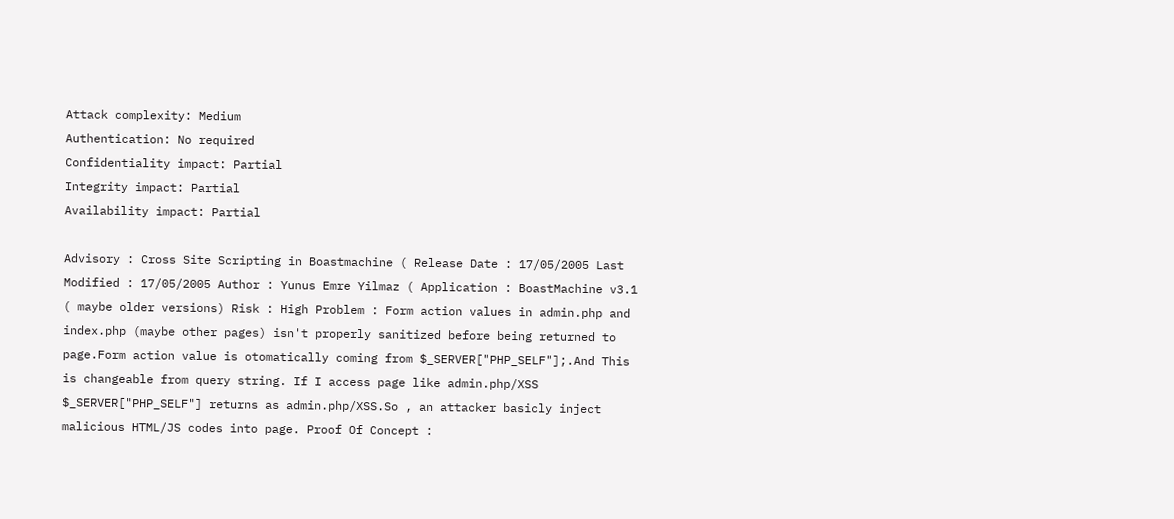Attack complexity: Medium
Authentication: No required
Confidentiality impact: Partial
Integrity impact: Partial
Availability impact: Partial

Advisory : Cross Site Scripting in Boastmachine ( Release Date : 17/05/2005 Last Modified : 17/05/2005 Author : Yunus Emre Yilmaz ( Application : BoastMachine v3.1 ( maybe older versions) Risk : High Problem : Form action values in admin.php and index.php (maybe other pages) isn't properly sanitized before being returned to page.Form action value is otomatically coming from $_SERVER["PHP_SELF"];.And This is changeable from query string. If I access page like admin.php/XSS $_SERVER["PHP_SELF"] returns as admin.php/XSS.So , an attacker basicly inject malicious HTML/JS codes into page. Proof Of Concept :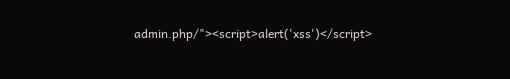admin.php/"><script>alert('xss')</script>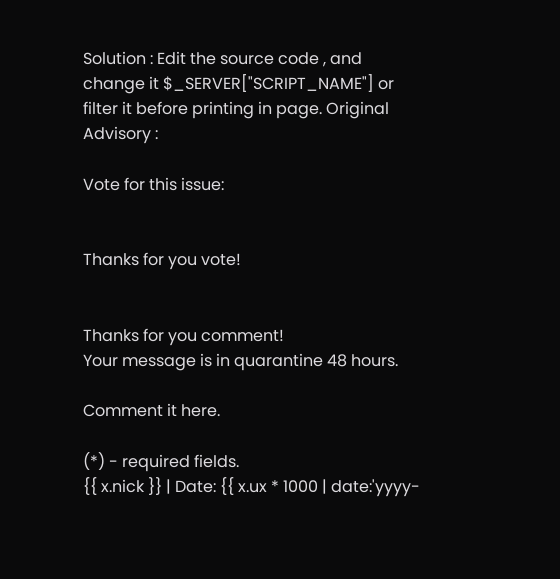Solution : Edit the source code , and change it $_SERVER["SCRIPT_NAME"] or filter it before printing in page. Original Advisory :

Vote for this issue:


Thanks for you vote!


Thanks for you comment!
Your message is in quarantine 48 hours.

Comment it here.

(*) - required fields.
{{ x.nick }} | Date: {{ x.ux * 1000 | date:'yyyy-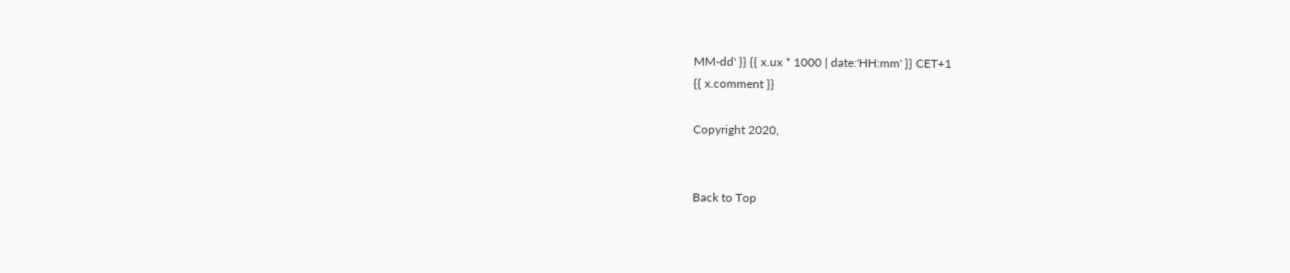MM-dd' }} {{ x.ux * 1000 | date:'HH:mm' }} CET+1
{{ x.comment }}

Copyright 2020,


Back to Top